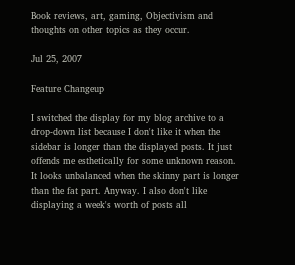Book reviews, art, gaming, Objectivism and thoughts on other topics as they occur.

Jul 25, 2007

Feature Changeup

I switched the display for my blog archive to a drop-down list because I don't like it when the sidebar is longer than the displayed posts. It just offends me esthetically for some unknown reason. It looks unbalanced when the skinny part is longer than the fat part. Anyway. I also don't like displaying a week's worth of posts all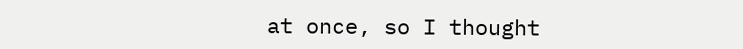at once, so I thought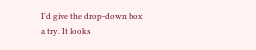I'd give the drop-down box a try. It looks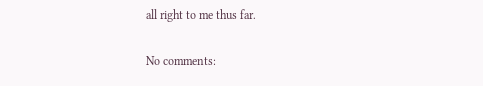all right to me thus far.

No comments: